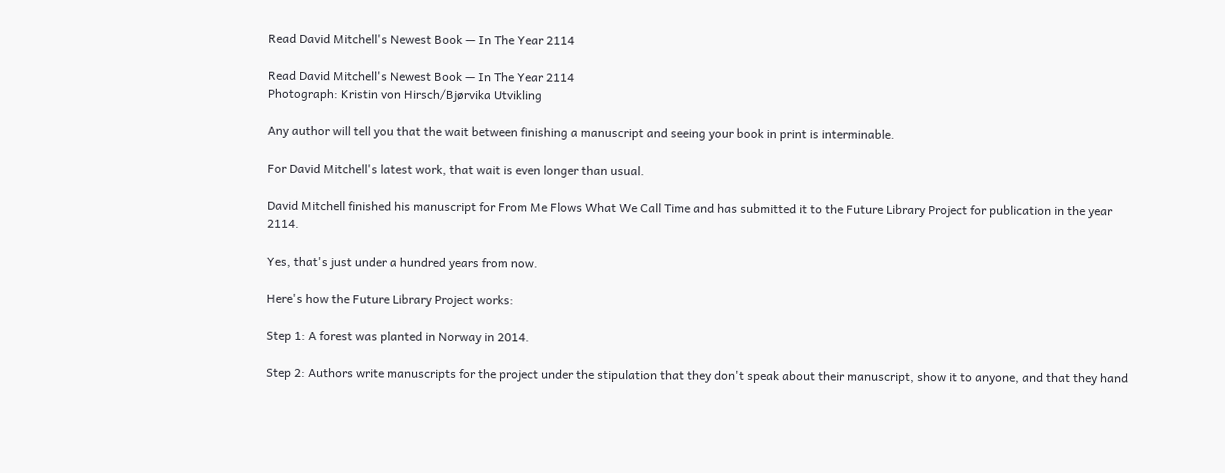Read David Mitchell's Newest Book — In The Year 2114

Read David Mitchell's Newest Book — In The Year 2114
Photograph: Kristin von Hirsch/Bjørvika Utvikling

Any author will tell you that the wait between finishing a manuscript and seeing your book in print is interminable.

For David Mitchell's latest work, that wait is even longer than usual.

David Mitchell finished his manuscript for From Me Flows What We Call Time and has submitted it to the Future Library Project for publication in the year 2114.

Yes, that's just under a hundred years from now.

Here's how the Future Library Project works:

Step 1: A forest was planted in Norway in 2014.

Step 2: Authors write manuscripts for the project under the stipulation that they don't speak about their manuscript, show it to anyone, and that they hand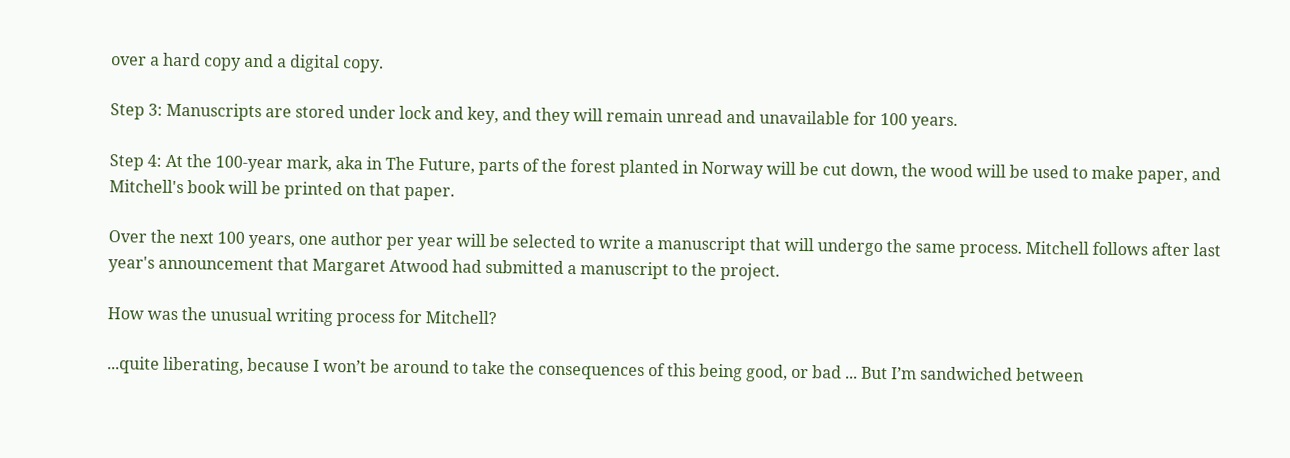over a hard copy and a digital copy.

Step 3: Manuscripts are stored under lock and key, and they will remain unread and unavailable for 100 years.

Step 4: At the 100-year mark, aka in The Future, parts of the forest planted in Norway will be cut down, the wood will be used to make paper, and Mitchell's book will be printed on that paper.

Over the next 100 years, one author per year will be selected to write a manuscript that will undergo the same process. Mitchell follows after last year's announcement that Margaret Atwood had submitted a manuscript to the project.

How was the unusual writing process for Mitchell?

...quite liberating, because I won’t be around to take the consequences of this being good, or bad ... But I’m sandwiched between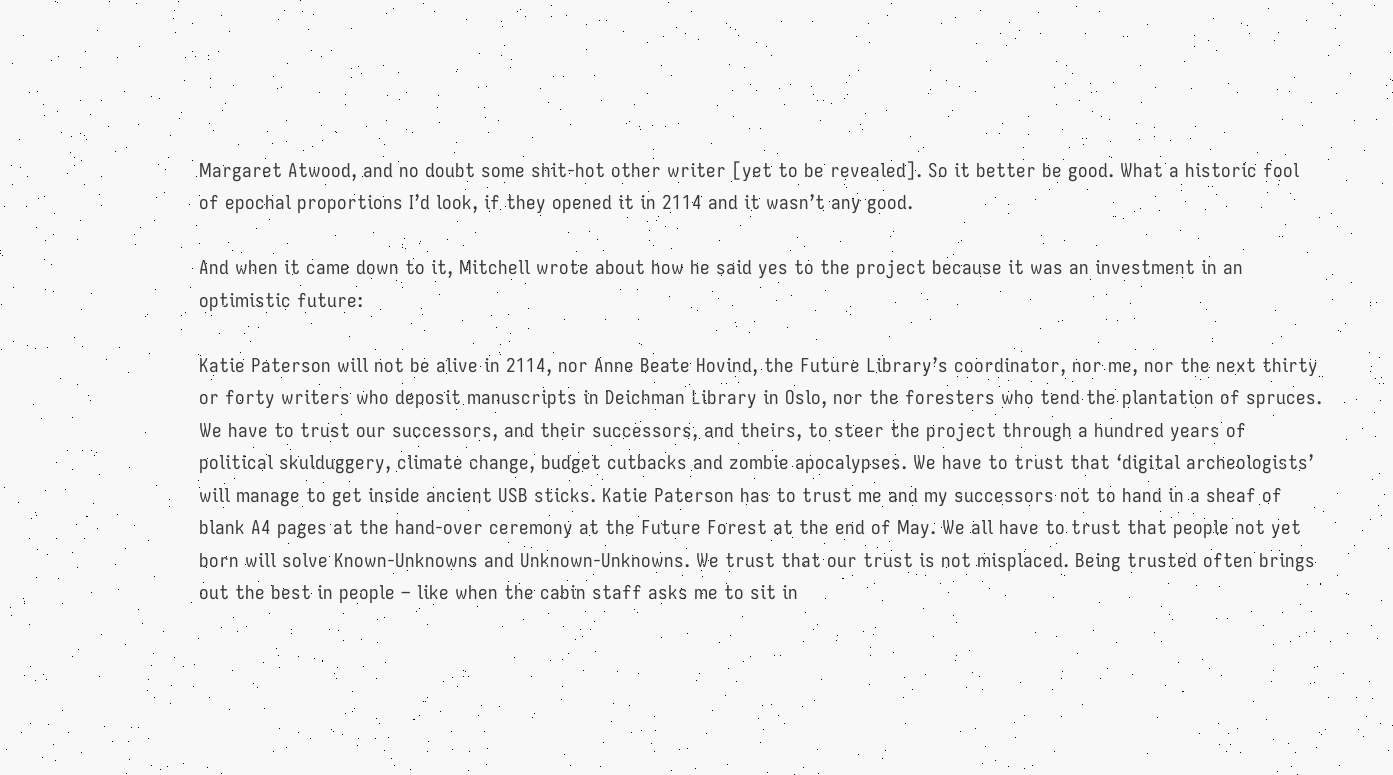Margaret Atwood, and no doubt some shit-hot other writer [yet to be revealed]. So it better be good. What a historic fool of epochal proportions I’d look, if they opened it in 2114 and it wasn’t any good.

And when it came down to it, Mitchell wrote about how he said yes to the project because it was an investment in an optimistic future:

Katie Paterson will not be alive in 2114, nor Anne Beate Hovind, the Future Library’s coordinator, nor me, nor the next thirty or forty writers who deposit manuscripts in Deichman Library in Oslo, nor the foresters who tend the plantation of spruces. We have to trust our successors, and their successors, and theirs, to steer the project through a hundred years of political skulduggery, climate change, budget cutbacks and zombie apocalypses. We have to trust that ‘digital archeologists’ will manage to get inside ancient USB sticks. Katie Paterson has to trust me and my successors not to hand in a sheaf of blank A4 pages at the hand-over ceremony at the Future Forest at the end of May. We all have to trust that people not yet born will solve Known-Unknowns and Unknown-Unknowns. We trust that our trust is not misplaced. Being trusted often brings out the best in people – like when the cabin staff asks me to sit in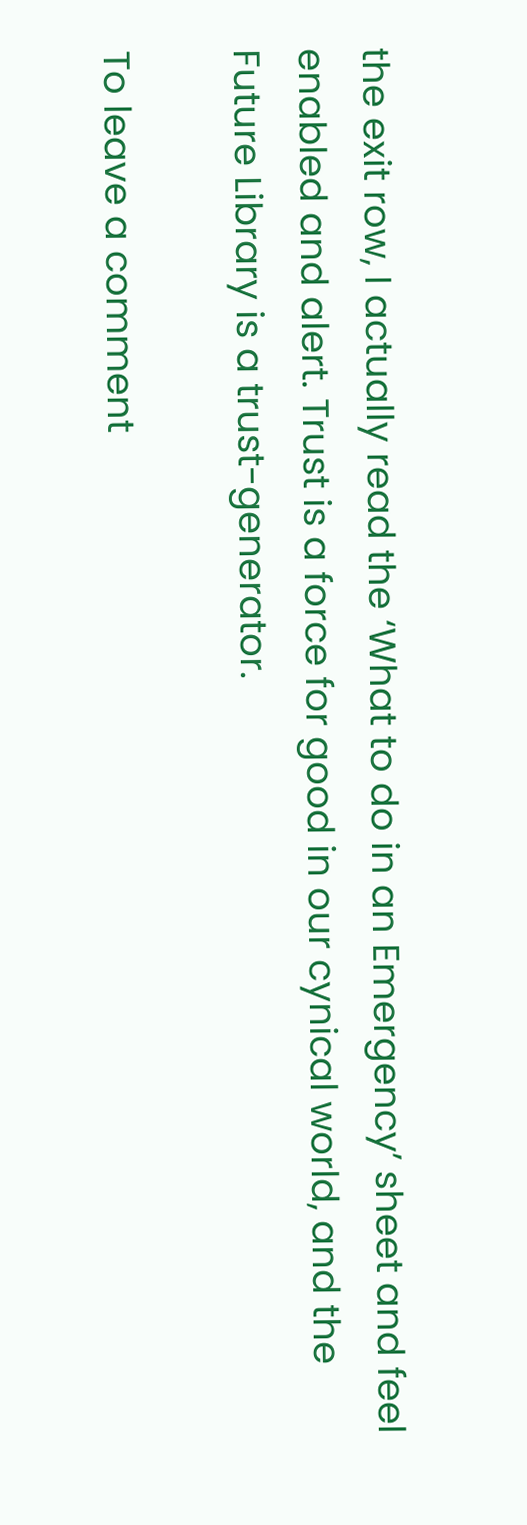the exit row, I actually read the ‘What to do in an Emergency’ sheet and feel enabled and alert. Trust is a force for good in our cynical world, and the Future Library is a trust-generator.

To leave a comment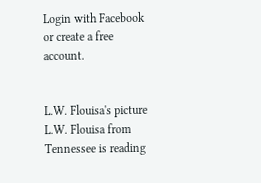Login with Facebook or create a free account.


L.W. Flouisa's picture
L.W. Flouisa from Tennessee is reading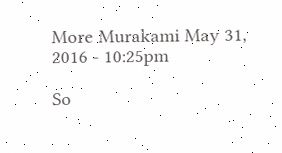More Murakami May 31, 2016 - 10:25pm

So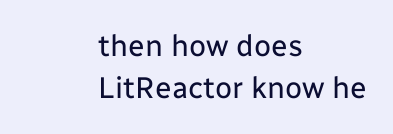then how does LitReactor know he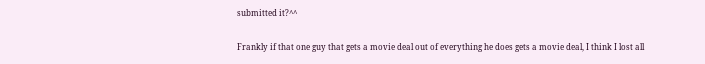submitted it?^^

Frankly if that one guy that gets a movie deal out of everything he does gets a movie deal, I think I lost all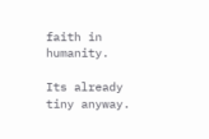faith in humanity.

Its already tiny anyway.